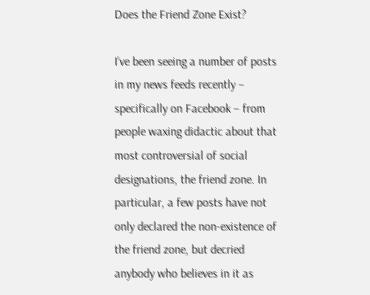Does the Friend Zone Exist?

I’ve been seeing a number of posts in my news feeds recently – specifically on Facebook – from people waxing didactic about that most controversial of social designations, the friend zone. In particular, a few posts have not only declared the non-existence of the friend zone, but decried anybody who believes in it as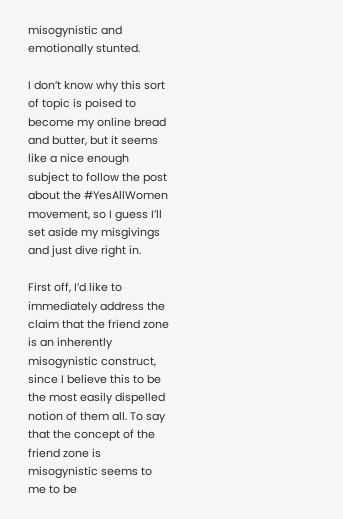misogynistic and emotionally stunted.

I don’t know why this sort of topic is poised to become my online bread and butter, but it seems like a nice enough subject to follow the post about the #YesAllWomen movement, so I guess I’ll set aside my misgivings and just dive right in.

First off, I’d like to immediately address the claim that the friend zone is an inherently misogynistic construct, since I believe this to be the most easily dispelled notion of them all. To say that the concept of the friend zone is misogynistic seems to me to be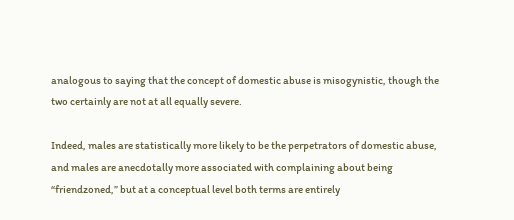analogous to saying that the concept of domestic abuse is misogynistic, though the two certainly are not at all equally severe.

Indeed, males are statistically more likely to be the perpetrators of domestic abuse, and males are anecdotally more associated with complaining about being “friendzoned,” but at a conceptual level both terms are entirely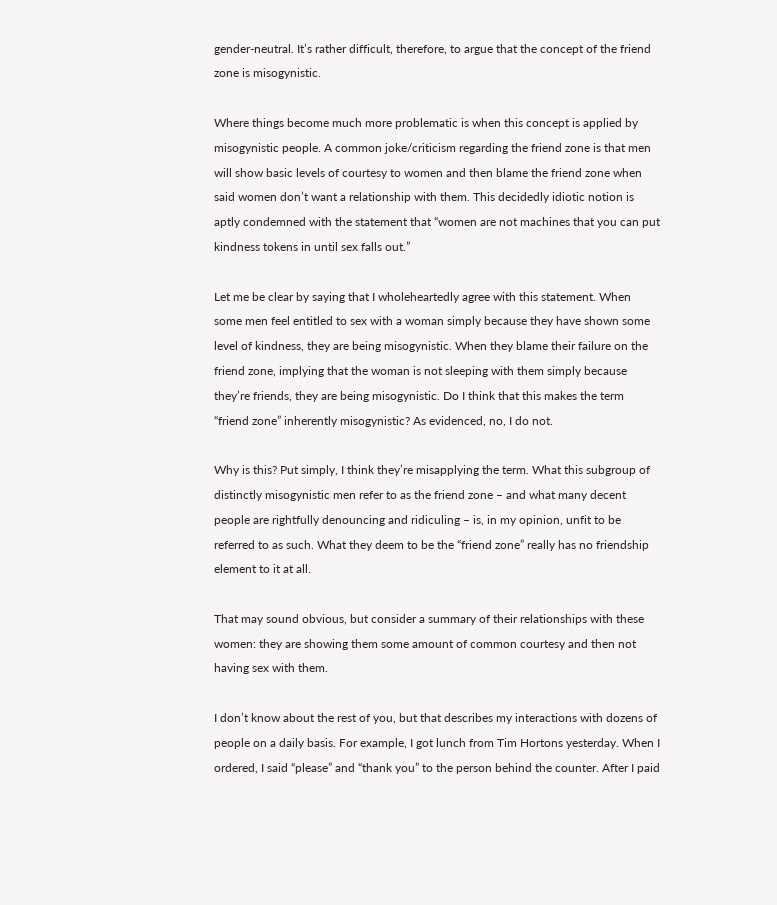gender-neutral. It’s rather difficult, therefore, to argue that the concept of the friend zone is misogynistic.

Where things become much more problematic is when this concept is applied by misogynistic people. A common joke/criticism regarding the friend zone is that men will show basic levels of courtesy to women and then blame the friend zone when said women don’t want a relationship with them. This decidedly idiotic notion is aptly condemned with the statement that “women are not machines that you can put kindness tokens in until sex falls out.”

Let me be clear by saying that I wholeheartedly agree with this statement. When some men feel entitled to sex with a woman simply because they have shown some level of kindness, they are being misogynistic. When they blame their failure on the friend zone, implying that the woman is not sleeping with them simply because they’re friends, they are being misogynistic. Do I think that this makes the term “friend zone” inherently misogynistic? As evidenced, no, I do not.

Why is this? Put simply, I think they’re misapplying the term. What this subgroup of distinctly misogynistic men refer to as the friend zone – and what many decent people are rightfully denouncing and ridiculing – is, in my opinion, unfit to be referred to as such. What they deem to be the “friend zone” really has no friendship element to it at all.

That may sound obvious, but consider a summary of their relationships with these women: they are showing them some amount of common courtesy and then not having sex with them.

I don’t know about the rest of you, but that describes my interactions with dozens of people on a daily basis. For example, I got lunch from Tim Hortons yesterday. When I ordered, I said “please” and “thank you” to the person behind the counter. After I paid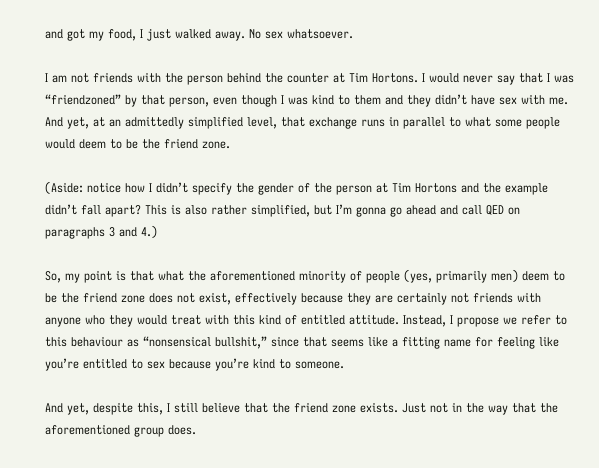and got my food, I just walked away. No sex whatsoever.

I am not friends with the person behind the counter at Tim Hortons. I would never say that I was “friendzoned” by that person, even though I was kind to them and they didn’t have sex with me. And yet, at an admittedly simplified level, that exchange runs in parallel to what some people would deem to be the friend zone.

(Aside: notice how I didn’t specify the gender of the person at Tim Hortons and the example didn’t fall apart? This is also rather simplified, but I’m gonna go ahead and call QED on paragraphs 3 and 4.)

So, my point is that what the aforementioned minority of people (yes, primarily men) deem to be the friend zone does not exist, effectively because they are certainly not friends with anyone who they would treat with this kind of entitled attitude. Instead, I propose we refer to this behaviour as “nonsensical bullshit,” since that seems like a fitting name for feeling like you’re entitled to sex because you’re kind to someone.

And yet, despite this, I still believe that the friend zone exists. Just not in the way that the aforementioned group does.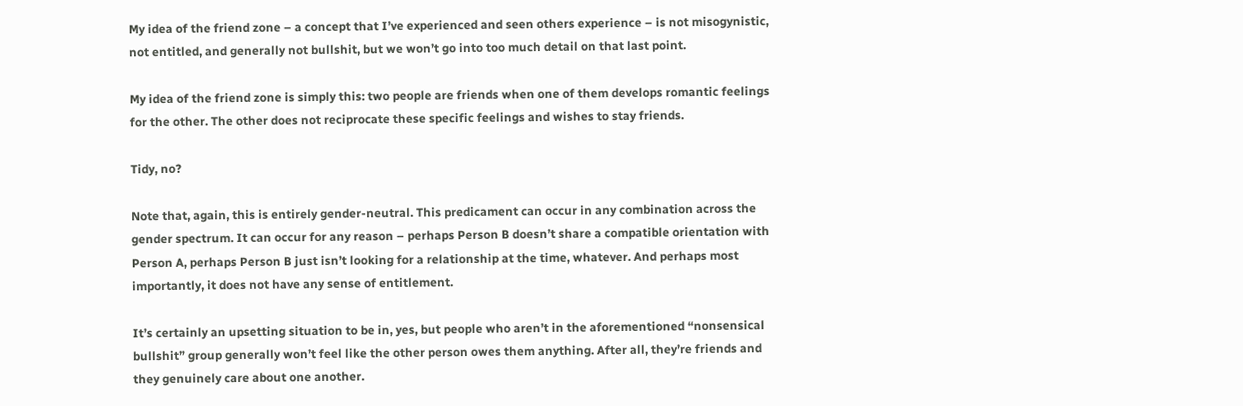My idea of the friend zone – a concept that I’ve experienced and seen others experience – is not misogynistic, not entitled, and generally not bullshit, but we won’t go into too much detail on that last point.

My idea of the friend zone is simply this: two people are friends when one of them develops romantic feelings for the other. The other does not reciprocate these specific feelings and wishes to stay friends.

Tidy, no?

Note that, again, this is entirely gender-neutral. This predicament can occur in any combination across the gender spectrum. It can occur for any reason – perhaps Person B doesn’t share a compatible orientation with Person A, perhaps Person B just isn’t looking for a relationship at the time, whatever. And perhaps most importantly, it does not have any sense of entitlement.

It’s certainly an upsetting situation to be in, yes, but people who aren’t in the aforementioned “nonsensical bullshit” group generally won’t feel like the other person owes them anything. After all, they’re friends and they genuinely care about one another.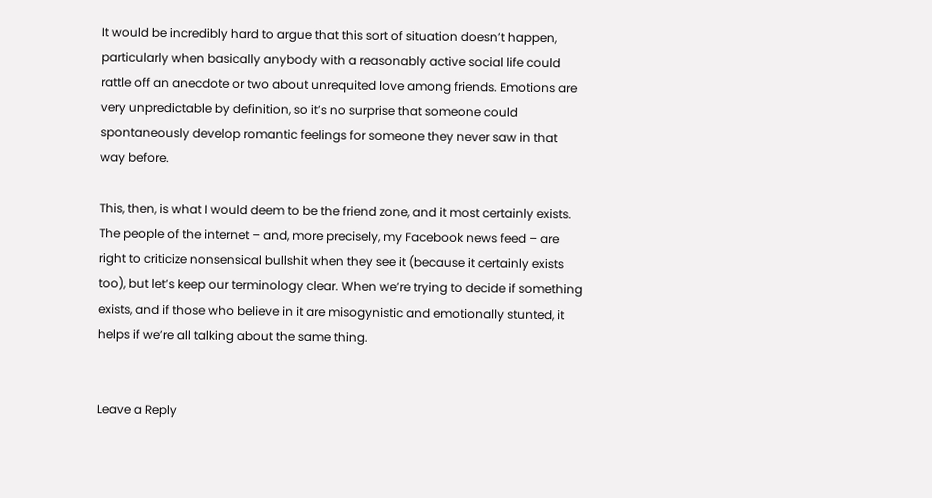It would be incredibly hard to argue that this sort of situation doesn’t happen, particularly when basically anybody with a reasonably active social life could rattle off an anecdote or two about unrequited love among friends. Emotions are very unpredictable by definition, so it’s no surprise that someone could spontaneously develop romantic feelings for someone they never saw in that way before.

This, then, is what I would deem to be the friend zone, and it most certainly exists. The people of the internet – and, more precisely, my Facebook news feed – are right to criticize nonsensical bullshit when they see it (because it certainly exists too), but let’s keep our terminology clear. When we’re trying to decide if something exists, and if those who believe in it are misogynistic and emotionally stunted, it helps if we’re all talking about the same thing.


Leave a Reply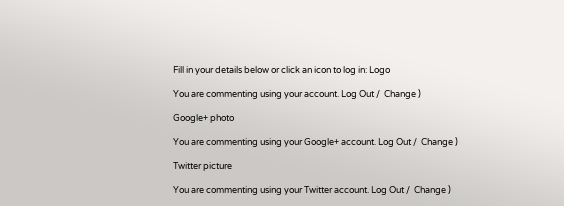Fill in your details below or click an icon to log in: Logo

You are commenting using your account. Log Out /  Change )

Google+ photo

You are commenting using your Google+ account. Log Out /  Change )

Twitter picture

You are commenting using your Twitter account. Log Out /  Change )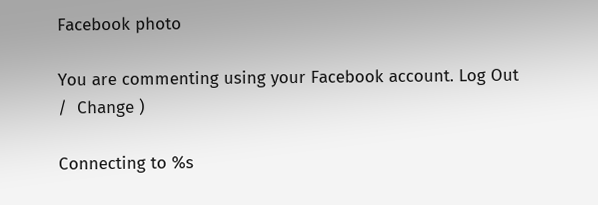Facebook photo

You are commenting using your Facebook account. Log Out /  Change )

Connecting to %s